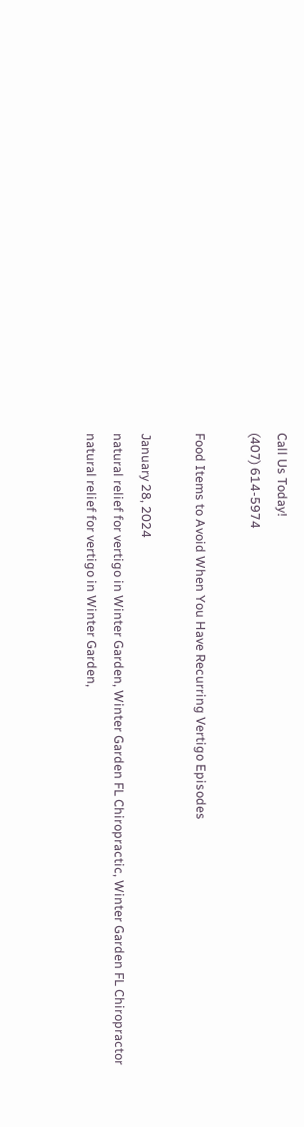Call Us Today!
(407) 614-5974

Food Items to Avoid When You Have Recurring Vertigo Episodes

January 28, 2024
natural relief for vertigo in Winter Garden, Winter Garden FL Chiropractic, Winter Garden FL Chiropractor
natural relief for vertigo in Winter Garden,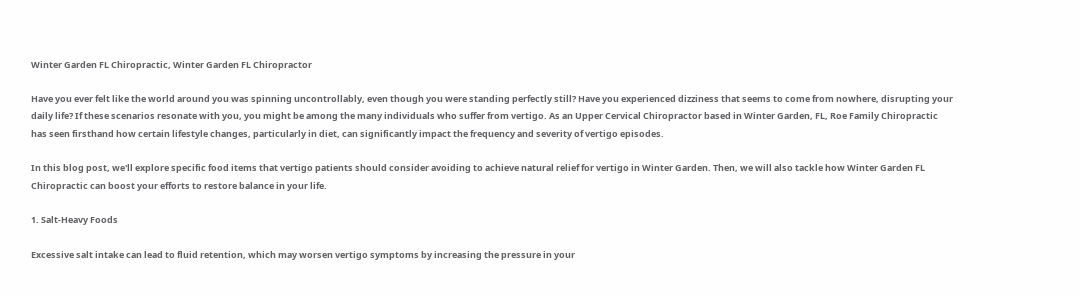Winter Garden FL Chiropractic, Winter Garden FL Chiropractor

Have you ever felt like the world around you was spinning uncontrollably, even though you were standing perfectly still? Have you experienced dizziness that seems to come from nowhere, disrupting your daily life? If these scenarios resonate with you, you might be among the many individuals who suffer from vertigo. As an Upper Cervical Chiropractor based in Winter Garden, FL, Roe Family Chiropractic has seen firsthand how certain lifestyle changes, particularly in diet, can significantly impact the frequency and severity of vertigo episodes.

In this blog post, we'll explore specific food items that vertigo patients should consider avoiding to achieve natural relief for vertigo in Winter Garden. Then, we will also tackle how Winter Garden FL Chiropractic can boost your efforts to restore balance in your life.

1. Salt-Heavy Foods

Excessive salt intake can lead to fluid retention, which may worsen vertigo symptoms by increasing the pressure in your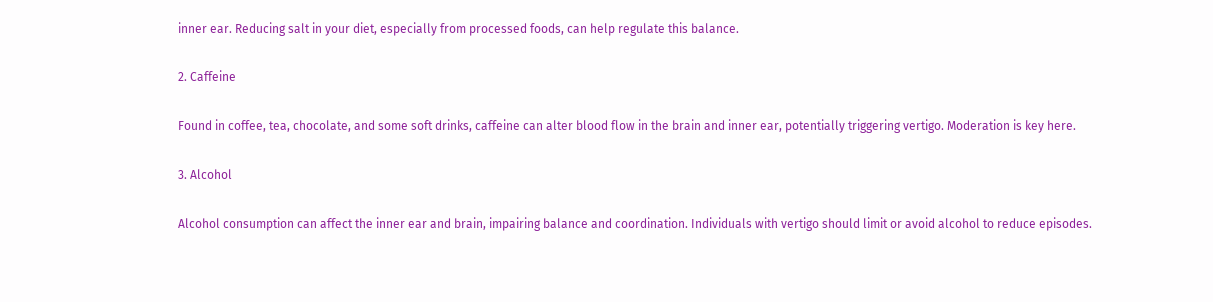inner ear. Reducing salt in your diet, especially from processed foods, can help regulate this balance.

2. Caffeine

Found in coffee, tea, chocolate, and some soft drinks, caffeine can alter blood flow in the brain and inner ear, potentially triggering vertigo. Moderation is key here.

3. Alcohol

Alcohol consumption can affect the inner ear and brain, impairing balance and coordination. Individuals with vertigo should limit or avoid alcohol to reduce episodes.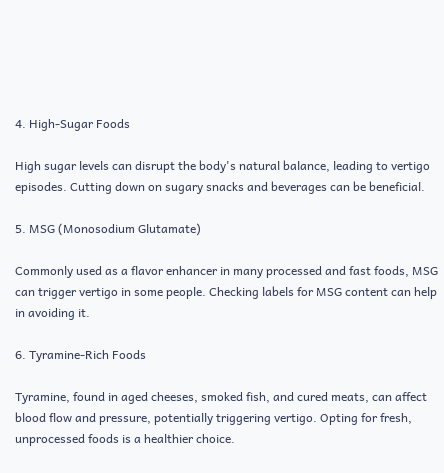4. High-Sugar Foods

High sugar levels can disrupt the body's natural balance, leading to vertigo episodes. Cutting down on sugary snacks and beverages can be beneficial.

5. MSG (Monosodium Glutamate)

Commonly used as a flavor enhancer in many processed and fast foods, MSG can trigger vertigo in some people. Checking labels for MSG content can help in avoiding it.

6. Tyramine-Rich Foods

Tyramine, found in aged cheeses, smoked fish, and cured meats, can affect blood flow and pressure, potentially triggering vertigo. Opting for fresh, unprocessed foods is a healthier choice.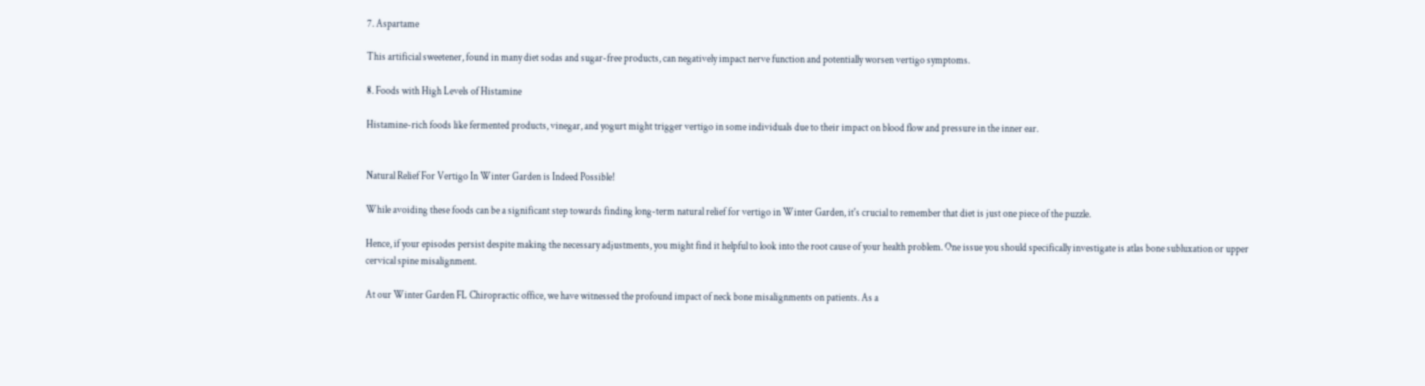7. Aspartame

This artificial sweetener, found in many diet sodas and sugar-free products, can negatively impact nerve function and potentially worsen vertigo symptoms.

8. Foods with High Levels of Histamine

Histamine-rich foods like fermented products, vinegar, and yogurt might trigger vertigo in some individuals due to their impact on blood flow and pressure in the inner ear.


Natural Relief For Vertigo In Winter Garden is Indeed Possible!

While avoiding these foods can be a significant step towards finding long-term natural relief for vertigo in Winter Garden, it's crucial to remember that diet is just one piece of the puzzle.

Hence, if your episodes persist despite making the necessary adjustments, you might find it helpful to look into the root cause of your health problem. One issue you should specifically investigate is atlas bone subluxation or upper cervical spine misalignment.

At our Winter Garden FL Chiropractic office, we have witnessed the profound impact of neck bone misalignments on patients. As a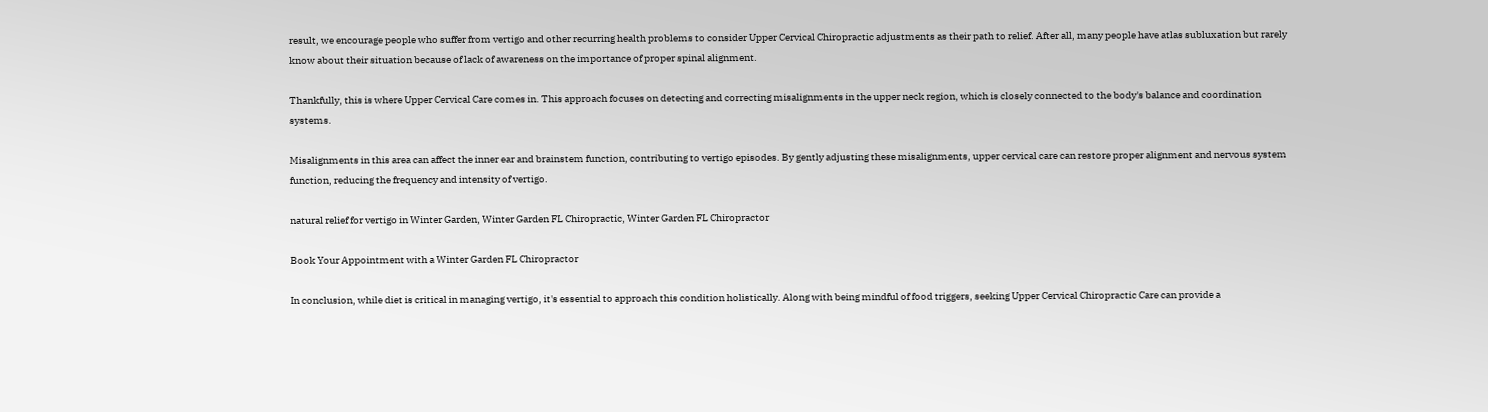result, we encourage people who suffer from vertigo and other recurring health problems to consider Upper Cervical Chiropractic adjustments as their path to relief. After all, many people have atlas subluxation but rarely know about their situation because of lack of awareness on the importance of proper spinal alignment.

Thankfully, this is where Upper Cervical Care comes in. This approach focuses on detecting and correcting misalignments in the upper neck region, which is closely connected to the body's balance and coordination systems.

Misalignments in this area can affect the inner ear and brainstem function, contributing to vertigo episodes. By gently adjusting these misalignments, upper cervical care can restore proper alignment and nervous system function, reducing the frequency and intensity of vertigo.

natural relief for vertigo in Winter Garden, Winter Garden FL Chiropractic, Winter Garden FL Chiropractor

Book Your Appointment with a Winter Garden FL Chiropractor

In conclusion, while diet is critical in managing vertigo, it's essential to approach this condition holistically. Along with being mindful of food triggers, seeking Upper Cervical Chiropractic Care can provide a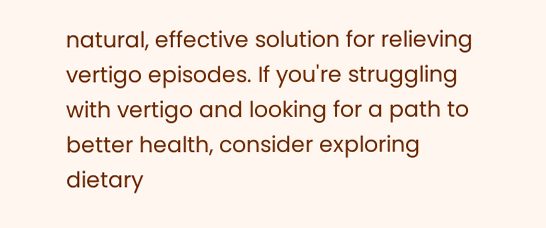natural, effective solution for relieving vertigo episodes. If you're struggling with vertigo and looking for a path to better health, consider exploring dietary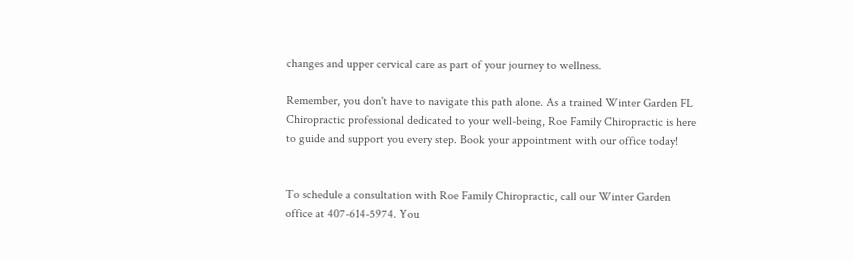changes and upper cervical care as part of your journey to wellness.

Remember, you don't have to navigate this path alone. As a trained Winter Garden FL Chiropractic professional dedicated to your well-being, Roe Family Chiropractic is here to guide and support you every step. Book your appointment with our office today!


To schedule a consultation with Roe Family Chiropractic, call our Winter Garden office at 407-614-5974. You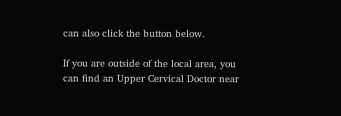can also click the button below.

If you are outside of the local area, you can find an Upper Cervical Doctor near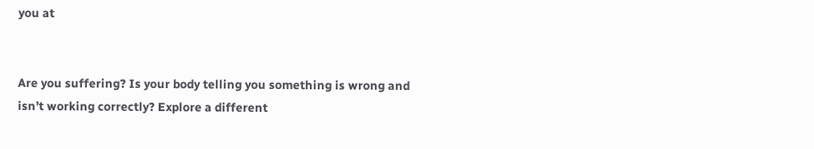you at


Are you suffering? Is your body telling you something is wrong and
isn’t working correctly? Explore a different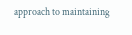approach to maintaining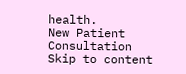health.
New Patient Consultation
Skip to content